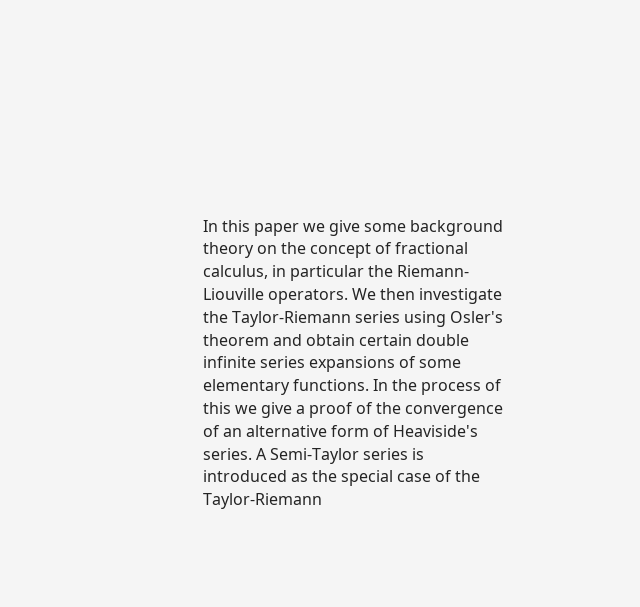In this paper we give some background theory on the concept of fractional calculus, in particular the Riemann-Liouville operators. We then investigate the Taylor-Riemann series using Osler's theorem and obtain certain double infinite series expansions of some elementary functions. In the process of this we give a proof of the convergence of an alternative form of Heaviside's series. A Semi-Taylor series is introduced as the special case of the Taylor-Riemann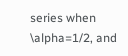series when \alpha=1/2, and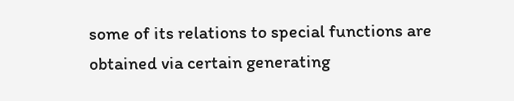some of its relations to special functions are obtained via certain generating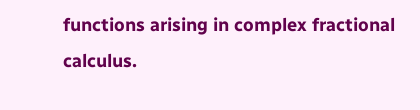functions arising in complex fractional calculus.